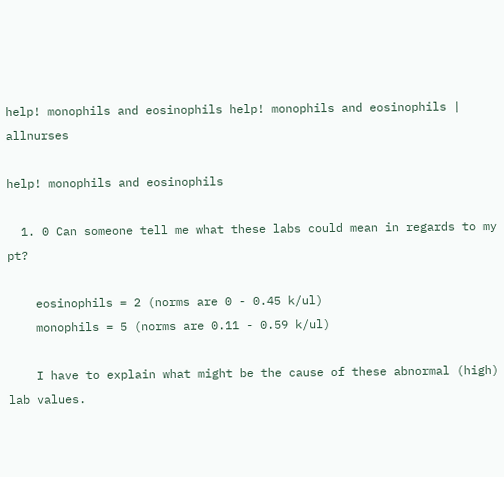help! monophils and eosinophils help! monophils and eosinophils | allnurses

help! monophils and eosinophils

  1. 0 Can someone tell me what these labs could mean in regards to my pt?

    eosinophils = 2 (norms are 0 - 0.45 k/ul)
    monophils = 5 (norms are 0.11 - 0.59 k/ul)

    I have to explain what might be the cause of these abnormal (high) lab values.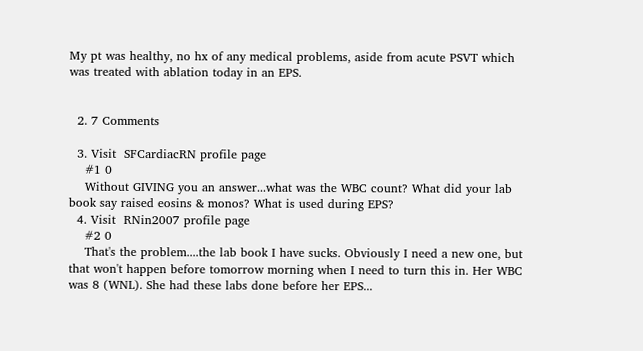My pt was healthy, no hx of any medical problems, aside from acute PSVT which was treated with ablation today in an EPS.


  2. 7 Comments

  3. Visit  SFCardiacRN profile page
    #1 0
    Without GIVING you an answer...what was the WBC count? What did your lab book say raised eosins & monos? What is used during EPS?
  4. Visit  RNin2007 profile page
    #2 0
    That's the problem....the lab book I have sucks. Obviously I need a new one, but that won't happen before tomorrow morning when I need to turn this in. Her WBC was 8 (WNL). She had these labs done before her EPS...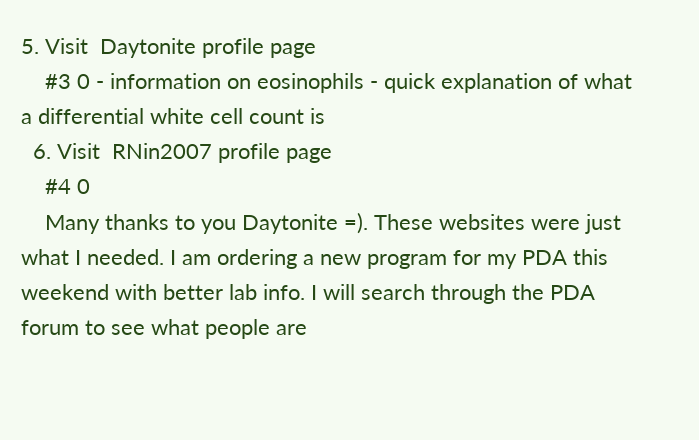5. Visit  Daytonite profile page
    #3 0 - information on eosinophils - quick explanation of what a differential white cell count is
  6. Visit  RNin2007 profile page
    #4 0
    Many thanks to you Daytonite =). These websites were just what I needed. I am ordering a new program for my PDA this weekend with better lab info. I will search through the PDA forum to see what people are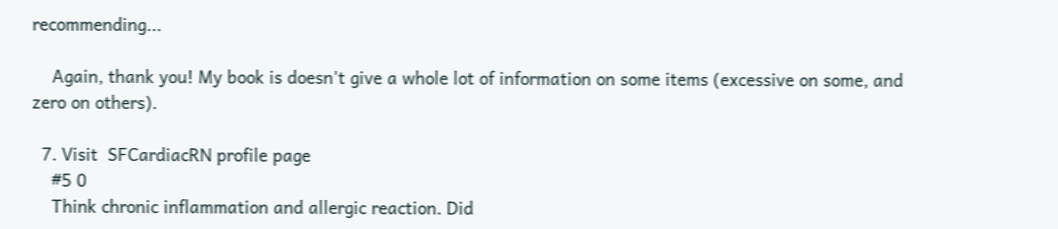recommending...

    Again, thank you! My book is doesn't give a whole lot of information on some items (excessive on some, and zero on others).

  7. Visit  SFCardiacRN profile page
    #5 0
    Think chronic inflammation and allergic reaction. Did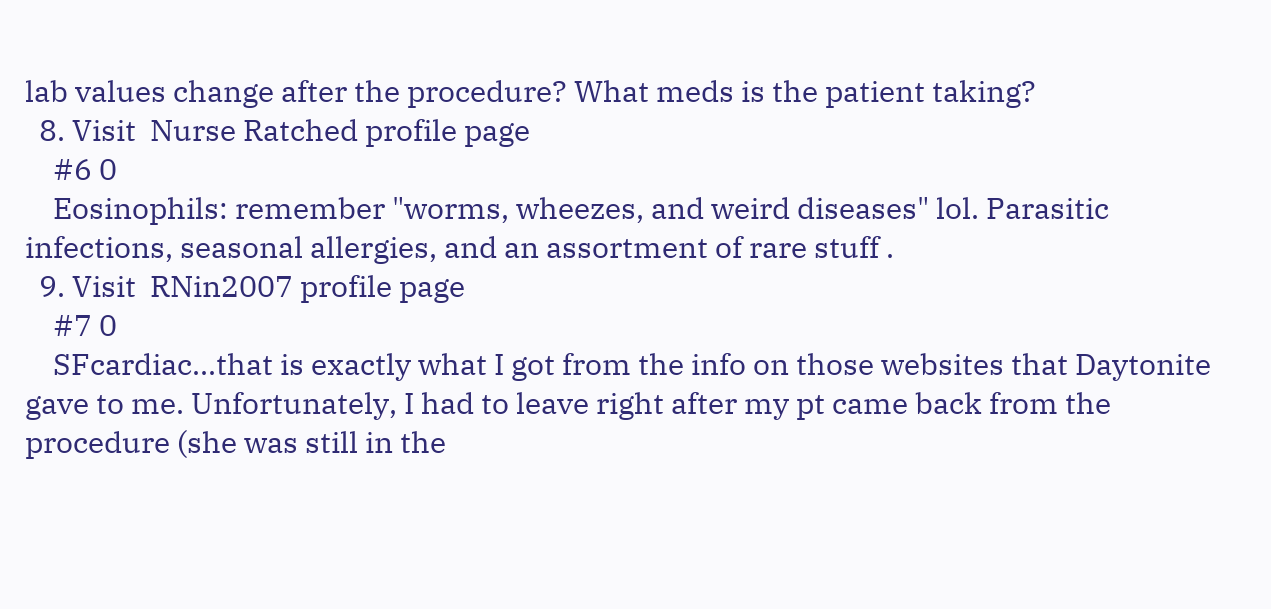lab values change after the procedure? What meds is the patient taking?
  8. Visit  Nurse Ratched profile page
    #6 0
    Eosinophils: remember "worms, wheezes, and weird diseases" lol. Parasitic infections, seasonal allergies, and an assortment of rare stuff .
  9. Visit  RNin2007 profile page
    #7 0
    SFcardiac...that is exactly what I got from the info on those websites that Daytonite gave to me. Unfortunately, I had to leave right after my pt came back from the procedure (she was still in the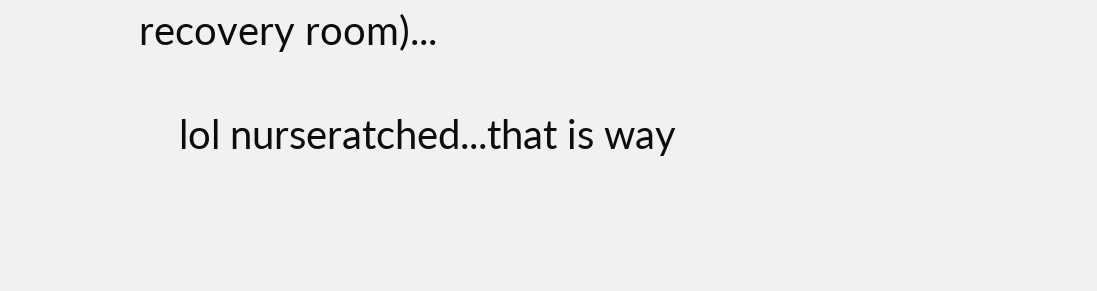recovery room)...

    lol nurseratched...that is way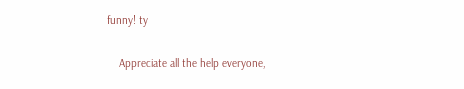funny! ty

    Appreciate all the help everyone,